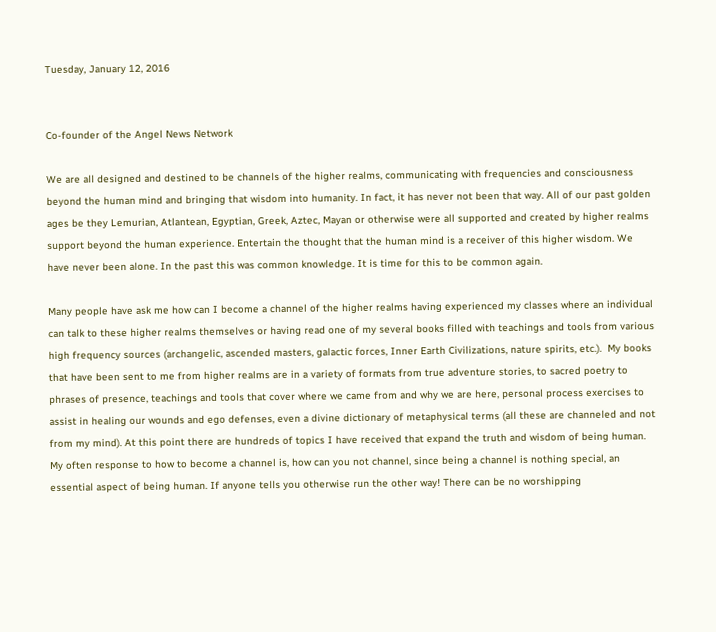Tuesday, January 12, 2016


Co-founder of the Angel News Network

We are all designed and destined to be channels of the higher realms, communicating with frequencies and consciousness beyond the human mind and bringing that wisdom into humanity. In fact, it has never not been that way. All of our past golden ages be they Lemurian, Atlantean, Egyptian, Greek, Aztec, Mayan or otherwise were all supported and created by higher realms support beyond the human experience. Entertain the thought that the human mind is a receiver of this higher wisdom. We have never been alone. In the past this was common knowledge. It is time for this to be common again.

Many people have ask me how can I become a channel of the higher realms having experienced my classes where an individual can talk to these higher realms themselves or having read one of my several books filled with teachings and tools from various high frequency sources (archangelic, ascended masters, galactic forces, Inner Earth Civilizations, nature spirits, etc.).  My books that have been sent to me from higher realms are in a variety of formats from true adventure stories, to sacred poetry to phrases of presence, teachings and tools that cover where we came from and why we are here, personal process exercises to assist in healing our wounds and ego defenses, even a divine dictionary of metaphysical terms (all these are channeled and not from my mind). At this point there are hundreds of topics I have received that expand the truth and wisdom of being human. My often response to how to become a channel is, how can you not channel, since being a channel is nothing special, an essential aspect of being human. If anyone tells you otherwise run the other way! There can be no worshipping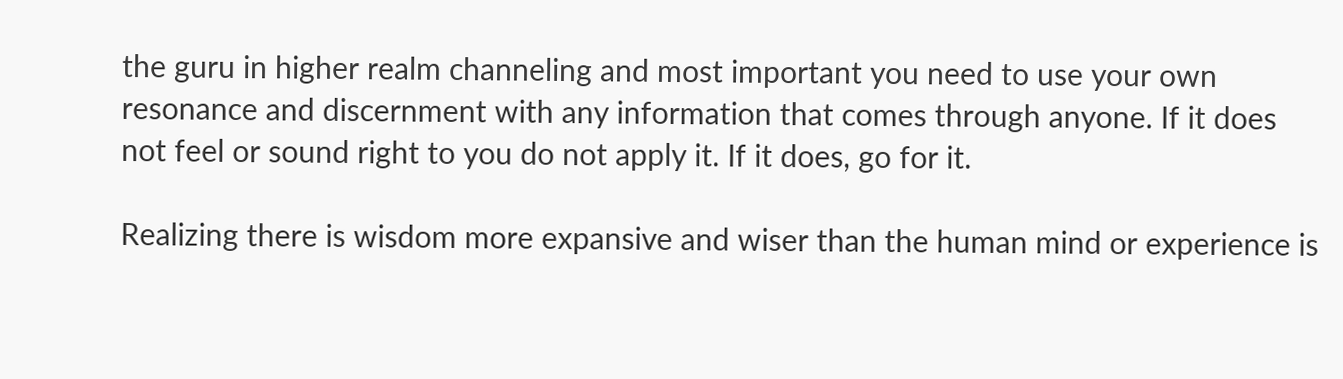the guru in higher realm channeling and most important you need to use your own resonance and discernment with any information that comes through anyone. If it does not feel or sound right to you do not apply it. If it does, go for it.

Realizing there is wisdom more expansive and wiser than the human mind or experience is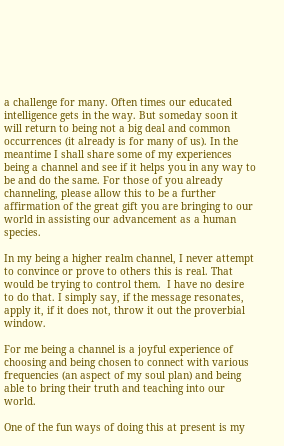a challenge for many. Often times our educated intelligence gets in the way. But someday soon it will return to being not a big deal and common occurrences (it already is for many of us). In the meantime I shall share some of my experiences being a channel and see if it helps you in any way to be and do the same. For those of you already channeling, please allow this to be a further affirmation of the great gift you are bringing to our world in assisting our advancement as a human species.

In my being a higher realm channel, I never attempt to convince or prove to others this is real. That would be trying to control them.  I have no desire to do that. I simply say, if the message resonates, apply it, if it does not, throw it out the proverbial window.

For me being a channel is a joyful experience of choosing and being chosen to connect with various frequencies (an aspect of my soul plan) and being able to bring their truth and teaching into our world.

One of the fun ways of doing this at present is my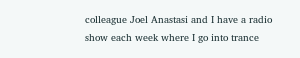colleague Joel Anastasi and I have a radio show each week where I go into trance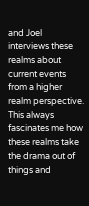and Joel interviews these realms about current events from a higher realm perspective. This always fascinates me how these realms take the drama out of things and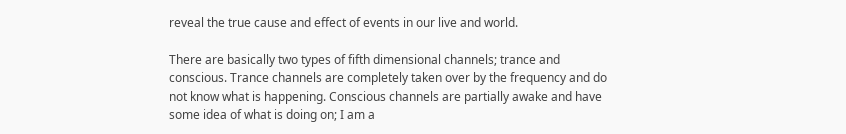reveal the true cause and effect of events in our live and world.

There are basically two types of fifth dimensional channels; trance and conscious. Trance channels are completely taken over by the frequency and do not know what is happening. Conscious channels are partially awake and have some idea of what is doing on; I am a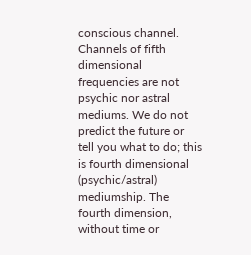conscious channel. Channels of fifth dimensional frequencies are not psychic nor astral mediums. We do not predict the future or tell you what to do; this is fourth dimensional (psychic/astral) mediumship. The fourth dimension, without time or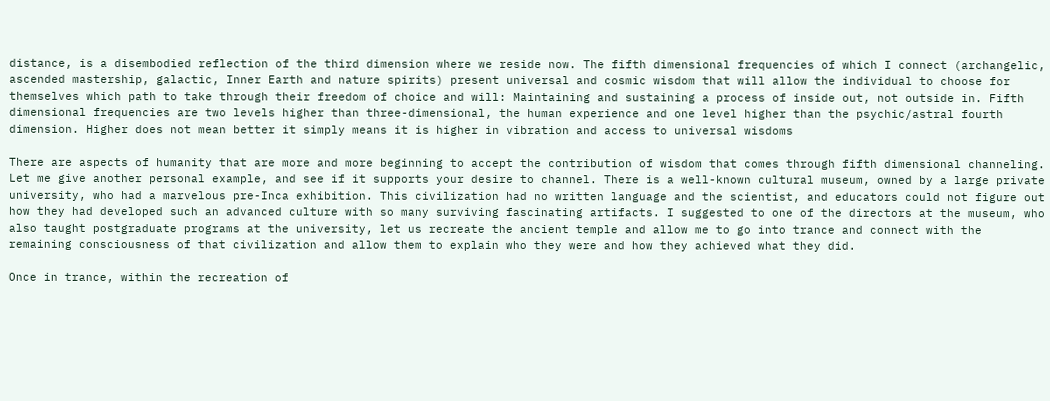distance, is a disembodied reflection of the third dimension where we reside now. The fifth dimensional frequencies of which I connect (archangelic, ascended mastership, galactic, Inner Earth and nature spirits) present universal and cosmic wisdom that will allow the individual to choose for themselves which path to take through their freedom of choice and will: Maintaining and sustaining a process of inside out, not outside in. Fifth dimensional frequencies are two levels higher than three-dimensional, the human experience and one level higher than the psychic/astral fourth dimension. Higher does not mean better it simply means it is higher in vibration and access to universal wisdoms

There are aspects of humanity that are more and more beginning to accept the contribution of wisdom that comes through fifth dimensional channeling. Let me give another personal example, and see if it supports your desire to channel. There is a well-known cultural museum, owned by a large private university, who had a marvelous pre-Inca exhibition. This civilization had no written language and the scientist, and educators could not figure out how they had developed such an advanced culture with so many surviving fascinating artifacts. I suggested to one of the directors at the museum, who also taught postgraduate programs at the university, let us recreate the ancient temple and allow me to go into trance and connect with the remaining consciousness of that civilization and allow them to explain who they were and how they achieved what they did.

Once in trance, within the recreation of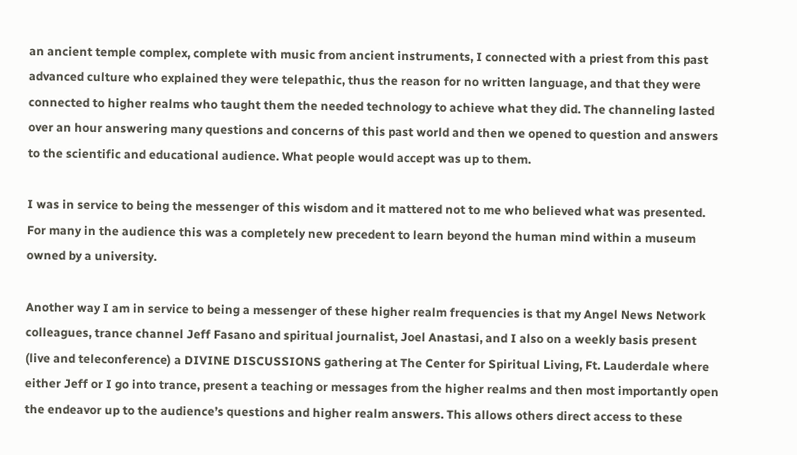an ancient temple complex, complete with music from ancient instruments, I connected with a priest from this past advanced culture who explained they were telepathic, thus the reason for no written language, and that they were connected to higher realms who taught them the needed technology to achieve what they did. The channeling lasted over an hour answering many questions and concerns of this past world and then we opened to question and answers to the scientific and educational audience. What people would accept was up to them.

I was in service to being the messenger of this wisdom and it mattered not to me who believed what was presented. For many in the audience this was a completely new precedent to learn beyond the human mind within a museum owned by a university.

Another way I am in service to being a messenger of these higher realm frequencies is that my Angel News Network colleagues, trance channel Jeff Fasano and spiritual journalist, Joel Anastasi, and I also on a weekly basis present (live and teleconference) a DIVINE DISCUSSIONS gathering at The Center for Spiritual Living, Ft. Lauderdale where either Jeff or I go into trance, present a teaching or messages from the higher realms and then most importantly open the endeavor up to the audience’s questions and higher realm answers. This allows others direct access to these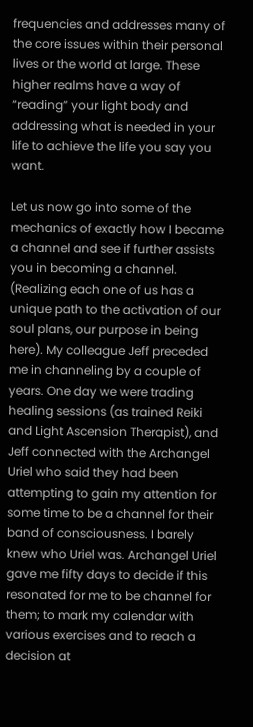frequencies and addresses many of the core issues within their personal lives or the world at large. These higher realms have a way of “reading” your light body and addressing what is needed in your life to achieve the life you say you want.

Let us now go into some of the mechanics of exactly how I became a channel and see if further assists you in becoming a channel. (Realizing each one of us has a unique path to the activation of our soul plans, our purpose in being here). My colleague Jeff preceded me in channeling by a couple of years. One day we were trading healing sessions (as trained Reiki and Light Ascension Therapist), and Jeff connected with the Archangel Uriel who said they had been attempting to gain my attention for some time to be a channel for their band of consciousness. I barely knew who Uriel was. Archangel Uriel gave me fifty days to decide if this resonated for me to be channel for them; to mark my calendar with various exercises and to reach a decision at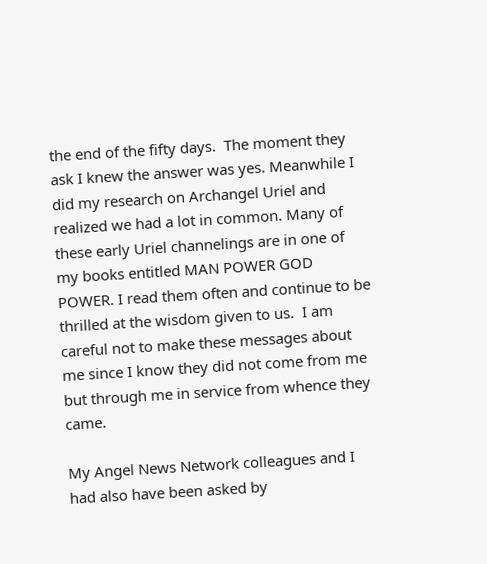the end of the fifty days.  The moment they ask I knew the answer was yes. Meanwhile I did my research on Archangel Uriel and realized we had a lot in common. Many of these early Uriel channelings are in one of my books entitled MAN POWER GOD POWER. I read them often and continue to be thrilled at the wisdom given to us.  I am careful not to make these messages about me since I know they did not come from me but through me in service from whence they came.

My Angel News Network colleagues and I had also have been asked by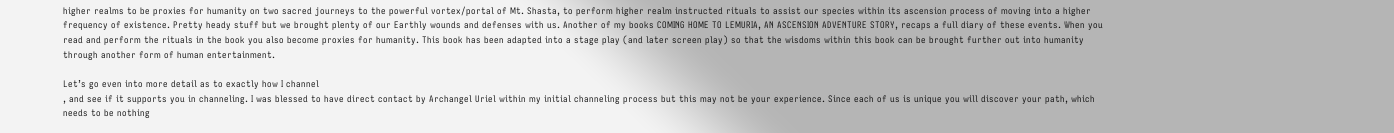higher realms to be proxies for humanity on two sacred journeys to the powerful vortex/portal of Mt. Shasta, to perform higher realm instructed rituals to assist our species within its ascension process of moving into a higher frequency of existence. Pretty heady stuff but we brought plenty of our Earthly wounds and defenses with us. Another of my books COMING HOME TO LEMURIA, AN ASCENSION ADVENTURE STORY, recaps a full diary of these events. When you read and perform the rituals in the book you also become proxies for humanity. This book has been adapted into a stage play (and later screen play) so that the wisdoms within this book can be brought further out into humanity through another form of human entertainment.

Let’s go even into more detail as to exactly how I channel
, and see if it supports you in channeling. I was blessed to have direct contact by Archangel Uriel within my initial channeling process but this may not be your experience. Since each of us is unique you will discover your path, which needs to be nothing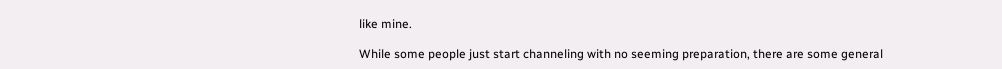like mine.

While some people just start channeling with no seeming preparation, there are some general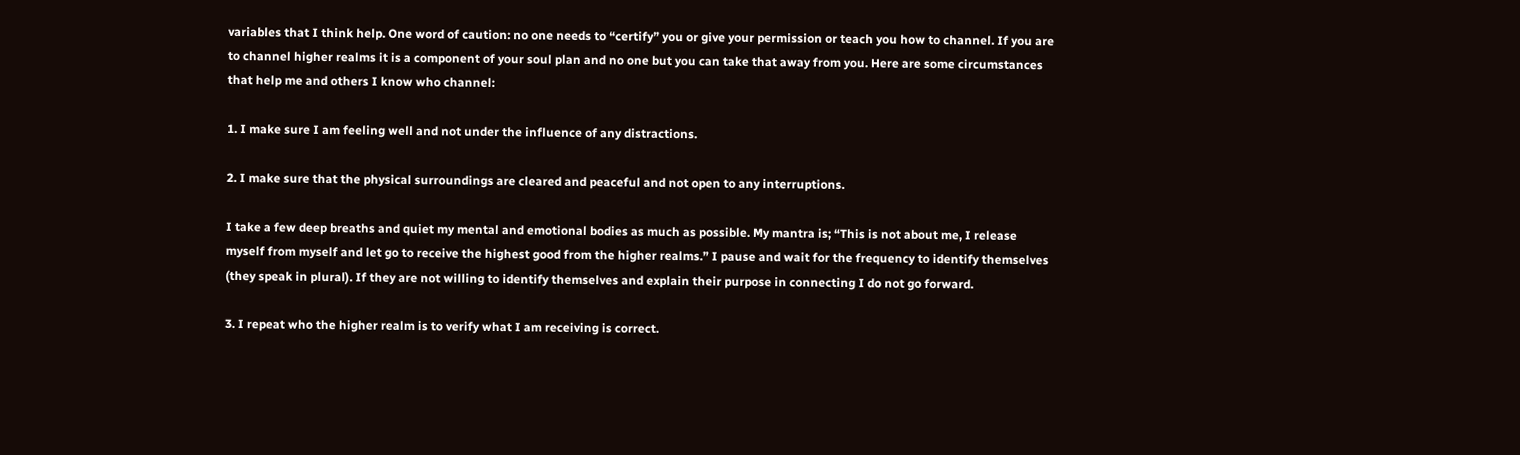variables that I think help. One word of caution: no one needs to “certify” you or give your permission or teach you how to channel. If you are to channel higher realms it is a component of your soul plan and no one but you can take that away from you. Here are some circumstances that help me and others I know who channel:

1. I make sure I am feeling well and not under the influence of any distractions.

2. I make sure that the physical surroundings are cleared and peaceful and not open to any interruptions.

I take a few deep breaths and quiet my mental and emotional bodies as much as possible. My mantra is; “This is not about me, I release myself from myself and let go to receive the highest good from the higher realms.” I pause and wait for the frequency to identify themselves (they speak in plural). If they are not willing to identify themselves and explain their purpose in connecting I do not go forward.

3. I repeat who the higher realm is to verify what I am receiving is correct.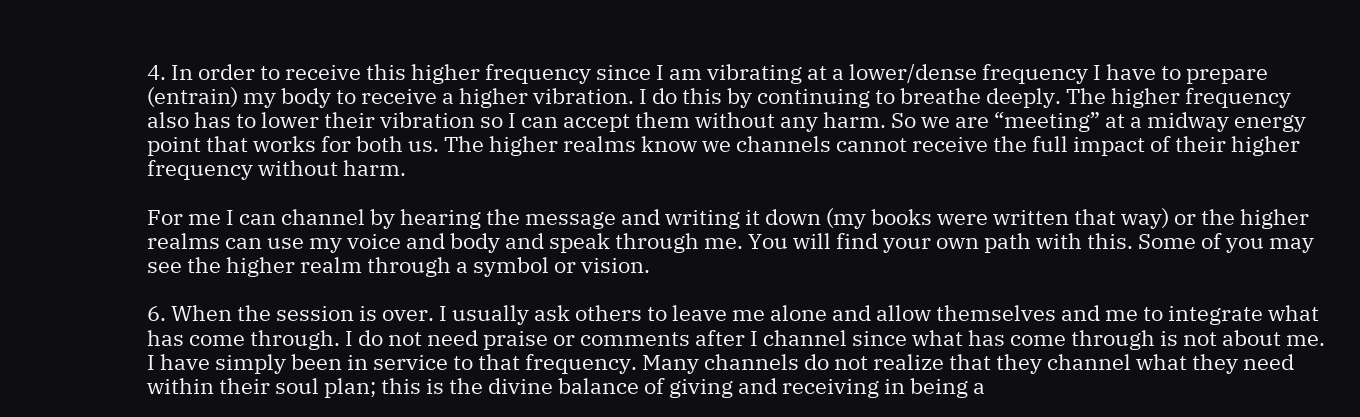4. In order to receive this higher frequency since I am vibrating at a lower/dense frequency I have to prepare (entrain) my body to receive a higher vibration. I do this by continuing to breathe deeply. The higher frequency also has to lower their vibration so I can accept them without any harm. So we are “meeting” at a midway energy point that works for both us. The higher realms know we channels cannot receive the full impact of their higher frequency without harm.

For me I can channel by hearing the message and writing it down (my books were written that way) or the higher realms can use my voice and body and speak through me. You will find your own path with this. Some of you may see the higher realm through a symbol or vision.

6. When the session is over. I usually ask others to leave me alone and allow themselves and me to integrate what has come through. I do not need praise or comments after I channel since what has come through is not about me. I have simply been in service to that frequency. Many channels do not realize that they channel what they need within their soul plan; this is the divine balance of giving and receiving in being a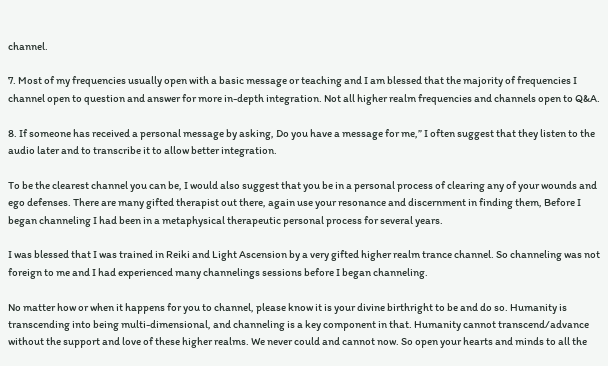channel.

7. Most of my frequencies usually open with a basic message or teaching and I am blessed that the majority of frequencies I channel open to question and answer for more in-depth integration. Not all higher realm frequencies and channels open to Q&A.

8. If someone has received a personal message by asking, Do you have a message for me,” I often suggest that they listen to the audio later and to transcribe it to allow better integration.

To be the clearest channel you can be, I would also suggest that you be in a personal process of clearing any of your wounds and ego defenses. There are many gifted therapist out there, again use your resonance and discernment in finding them, Before I began channeling I had been in a metaphysical therapeutic personal process for several years.

I was blessed that I was trained in Reiki and Light Ascension by a very gifted higher realm trance channel. So channeling was not foreign to me and I had experienced many channelings sessions before I began channeling.

No matter how or when it happens for you to channel, please know it is your divine birthright to be and do so. Humanity is transcending into being multi-dimensional, and channeling is a key component in that. Humanity cannot transcend/advance without the support and love of these higher realms. We never could and cannot now. So open your hearts and minds to all the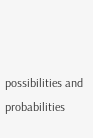possibilities and probabilities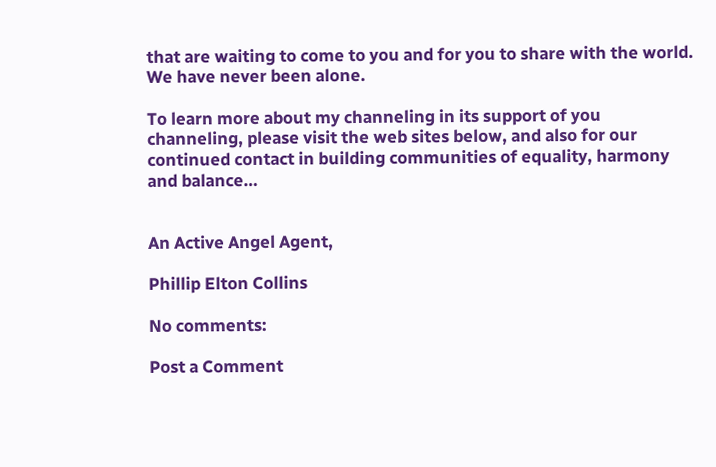that are waiting to come to you and for you to share with the world. We have never been alone.

To learn more about my channeling in its support of you channeling, please visit the web sites below, and also for our continued contact in building communities of equality, harmony and balance…


An Active Angel Agent,

Phillip Elton Collins

No comments:

Post a Comment